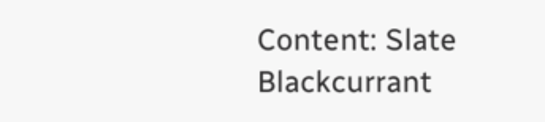Content: Slate Blackcurrant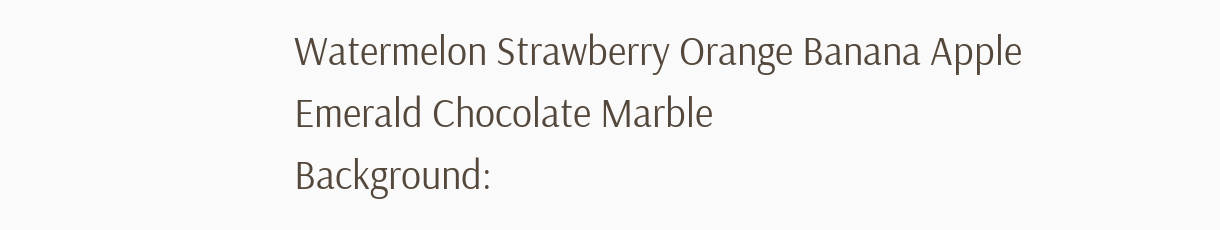Watermelon Strawberry Orange Banana Apple Emerald Chocolate Marble
Background: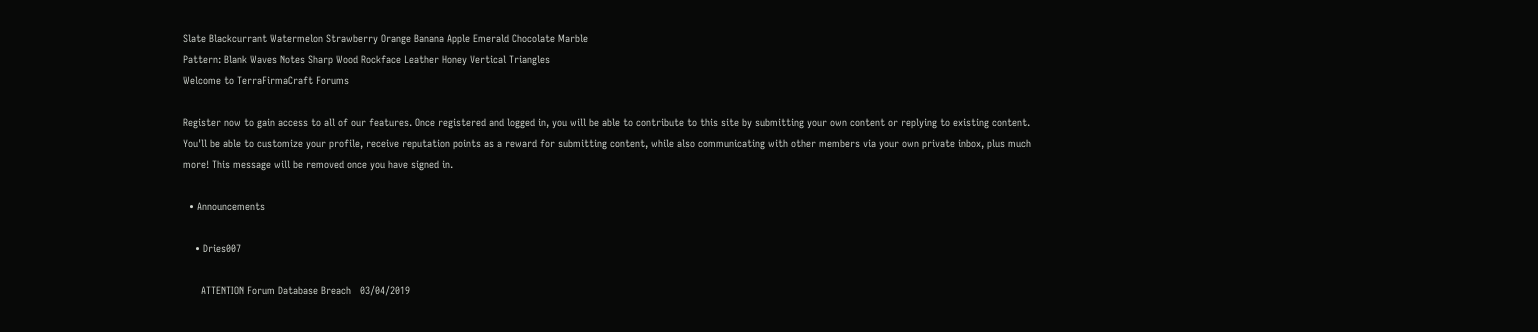Slate Blackcurrant Watermelon Strawberry Orange Banana Apple Emerald Chocolate Marble
Pattern: Blank Waves Notes Sharp Wood Rockface Leather Honey Vertical Triangles
Welcome to TerraFirmaCraft Forums

Register now to gain access to all of our features. Once registered and logged in, you will be able to contribute to this site by submitting your own content or replying to existing content. You'll be able to customize your profile, receive reputation points as a reward for submitting content, while also communicating with other members via your own private inbox, plus much more! This message will be removed once you have signed in.

  • Announcements

    • Dries007

      ATTENTION Forum Database Breach   03/04/2019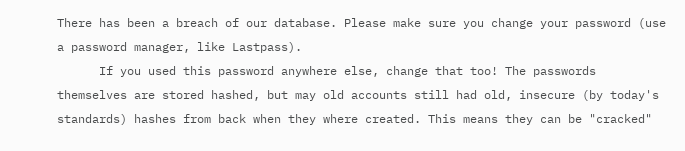There has been a breach of our database. Please make sure you change your password (use a password manager, like Lastpass).
      If you used this password anywhere else, change that too! The passwords themselves are stored hashed, but may old accounts still had old, insecure (by today's standards) hashes from back when they where created. This means they can be "cracked"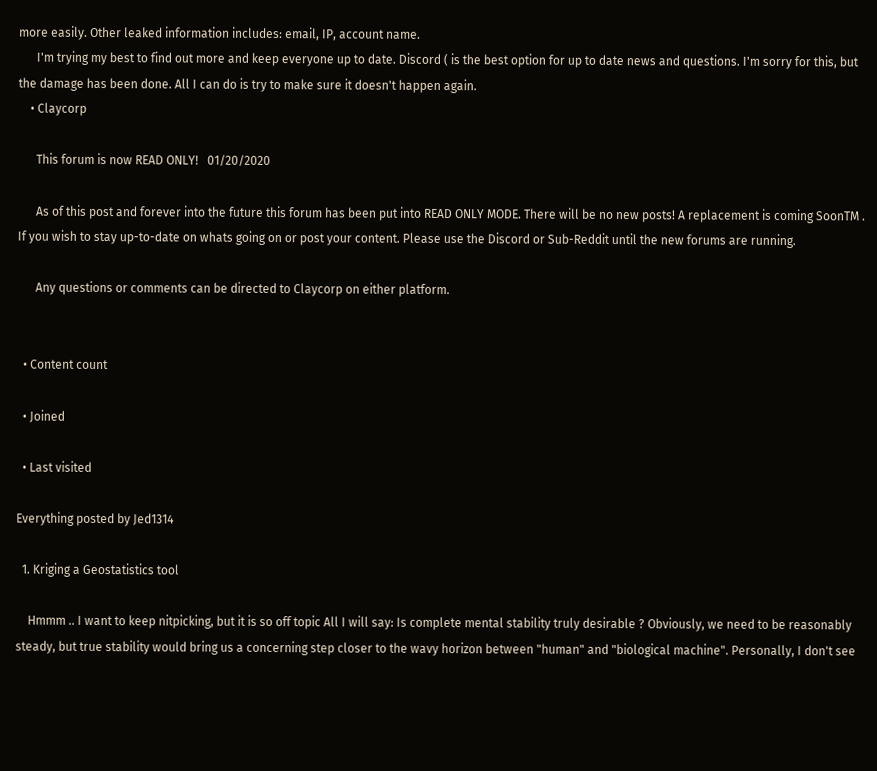more easily. Other leaked information includes: email, IP, account name.
      I'm trying my best to find out more and keep everyone up to date. Discord ( is the best option for up to date news and questions. I'm sorry for this, but the damage has been done. All I can do is try to make sure it doesn't happen again.
    • Claycorp

      This forum is now READ ONLY!   01/20/2020

      As of this post and forever into the future this forum has been put into READ ONLY MODE. There will be no new posts! A replacement is coming SoonTM . If you wish to stay up-to-date on whats going on or post your content. Please use the Discord or Sub-Reddit until the new forums are running.

      Any questions or comments can be directed to Claycorp on either platform.


  • Content count

  • Joined

  • Last visited

Everything posted by Jed1314

  1. Kriging a Geostatistics tool

    Hmmm .. I want to keep nitpicking, but it is so off topic All I will say: Is complete mental stability truly desirable ? Obviously, we need to be reasonably steady, but true stability would bring us a concerning step closer to the wavy horizon between "human" and "biological machine". Personally, I don't see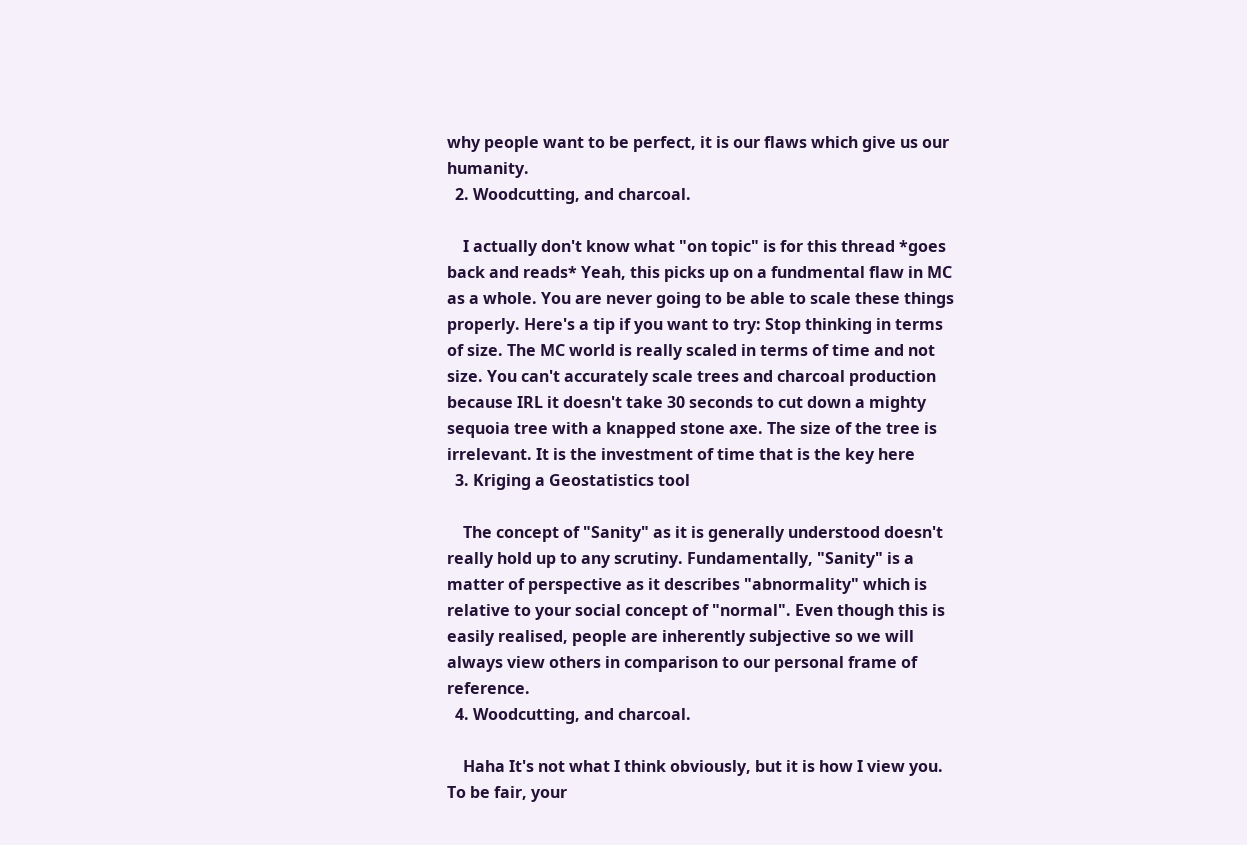why people want to be perfect, it is our flaws which give us our humanity.
  2. Woodcutting, and charcoal.

    I actually don't know what "on topic" is for this thread *goes back and reads* Yeah, this picks up on a fundmental flaw in MC as a whole. You are never going to be able to scale these things properly. Here's a tip if you want to try: Stop thinking in terms of size. The MC world is really scaled in terms of time and not size. You can't accurately scale trees and charcoal production because IRL it doesn't take 30 seconds to cut down a mighty sequoia tree with a knapped stone axe. The size of the tree is irrelevant. It is the investment of time that is the key here
  3. Kriging a Geostatistics tool

    The concept of "Sanity" as it is generally understood doesn't really hold up to any scrutiny. Fundamentally, "Sanity" is a matter of perspective as it describes "abnormality" which is relative to your social concept of "normal". Even though this is easily realised, people are inherently subjective so we will always view others in comparison to our personal frame of reference.
  4. Woodcutting, and charcoal.

    Haha It's not what I think obviously, but it is how I view you. To be fair, your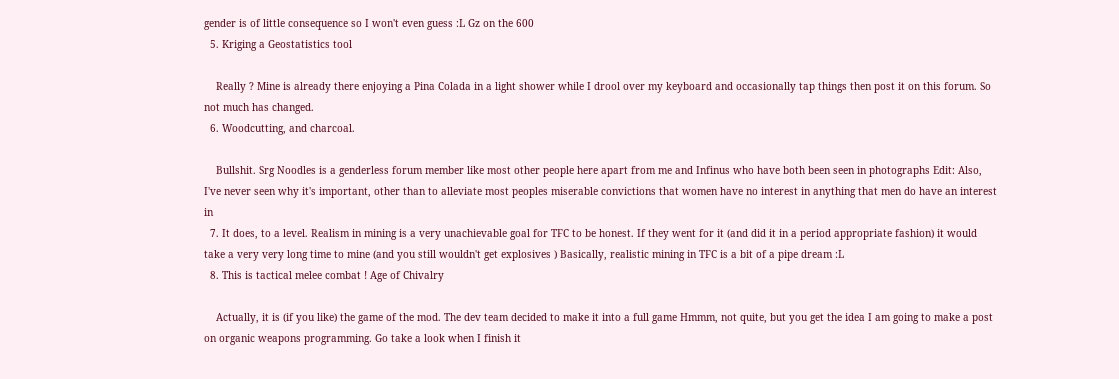gender is of little consequence so I won't even guess :L Gz on the 600
  5. Kriging a Geostatistics tool

    Really ? Mine is already there enjoying a Pina Colada in a light shower while I drool over my keyboard and occasionally tap things then post it on this forum. So not much has changed.
  6. Woodcutting, and charcoal.

    Bullshit. Srg Noodles is a genderless forum member like most other people here apart from me and Infinus who have both been seen in photographs Edit: Also, I've never seen why it's important, other than to alleviate most peoples miserable convictions that women have no interest in anything that men do have an interest in
  7. It does, to a level. Realism in mining is a very unachievable goal for TFC to be honest. If they went for it (and did it in a period appropriate fashion) it would take a very very long time to mine (and you still wouldn't get explosives ) Basically, realistic mining in TFC is a bit of a pipe dream :L
  8. This is tactical melee combat ! Age of Chivalry

    Actually, it is (if you like) the game of the mod. The dev team decided to make it into a full game Hmmm, not quite, but you get the idea I am going to make a post on organic weapons programming. Go take a look when I finish it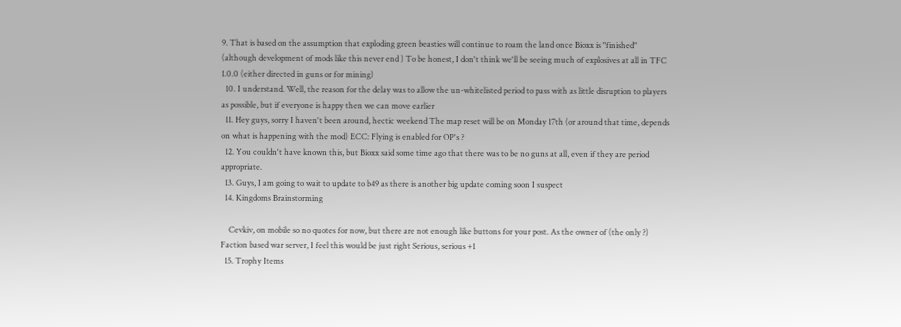9. That is based on the assumption that exploding green beasties will continue to roam the land once Bioxx is "finished" (although development of mods like this never end ) To be honest, I don't think we'll be seeing much of explosives at all in TFC 1.0.0 (either directed in guns or for mining)
  10. I understand. Well, the reason for the delay was to allow the un-whitelisted period to pass with as little disruption to players as possible, but if everyone is happy then we can move earlier
  11. Hey guys, sorry I haven't been around, hectic weekend The map reset will be on Monday 17th (or around that time, depends on what is happening with the mod) ECC: Flying is enabled for OP's ?
  12. You couldn't have known this, but Bioxx said some time ago that there was to be no guns at all, even if they are period appropriate.
  13. Guys, I am going to wait to update to b49 as there is another big update coming soon I suspect
  14. Kingdoms Brainstorming

    Cevkiv, on mobile so no quotes for now, but there are not enough like buttons for your post. As the owner of (the only ?) Faction based war server, I feel this would be just right Serious, serious +1
  15. Trophy Items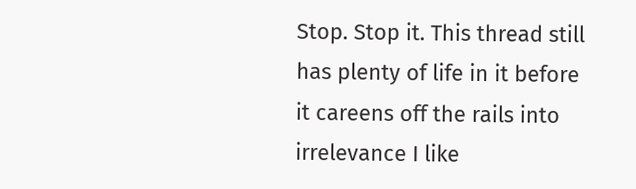Stop. Stop it. This thread still has plenty of life in it before it careens off the rails into irrelevance I like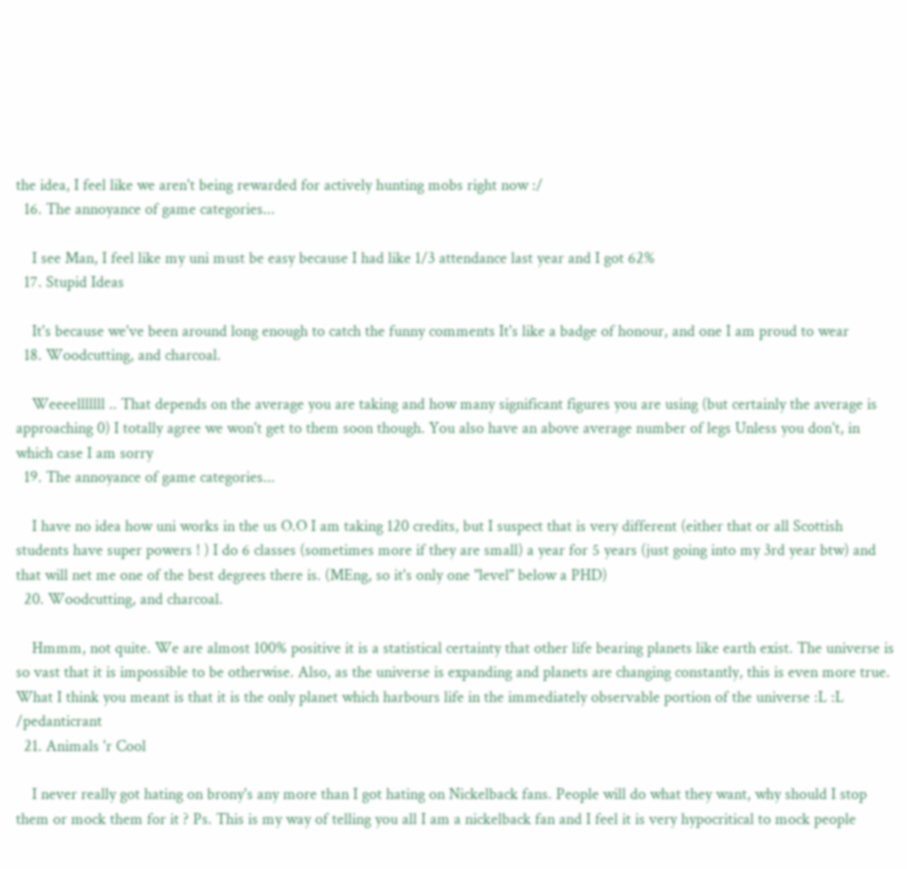the idea, I feel like we aren't being rewarded for actively hunting mobs right now :/
  16. The annoyance of game categories...

    I see Man, I feel like my uni must be easy because I had like 1/3 attendance last year and I got 62%
  17. Stupid Ideas

    It's because we've been around long enough to catch the funny comments It's like a badge of honour, and one I am proud to wear
  18. Woodcutting, and charcoal.

    Weeeelllllll .. That depends on the average you are taking and how many significant figures you are using (but certainly the average is approaching 0) I totally agree we won't get to them soon though. You also have an above average number of legs Unless you don't, in which case I am sorry
  19. The annoyance of game categories...

    I have no idea how uni works in the us O.O I am taking 120 credits, but I suspect that is very different (either that or all Scottish students have super powers ! ) I do 6 classes (sometimes more if they are small) a year for 5 years (just going into my 3rd year btw) and that will net me one of the best degrees there is. (MEng, so it's only one "level" below a PHD)
  20. Woodcutting, and charcoal.

    Hmmm, not quite. We are almost 100% positive it is a statistical certainty that other life bearing planets like earth exist. The universe is so vast that it is impossible to be otherwise. Also, as the universe is expanding and planets are changing constantly, this is even more true. What I think you meant is that it is the only planet which harbours life in the immediately observable portion of the universe :L :L /pedanticrant
  21. Animals 'r Cool

    I never really got hating on brony's any more than I got hating on Nickelback fans. People will do what they want, why should I stop them or mock them for it ? Ps. This is my way of telling you all I am a nickelback fan and I feel it is very hypocritical to mock people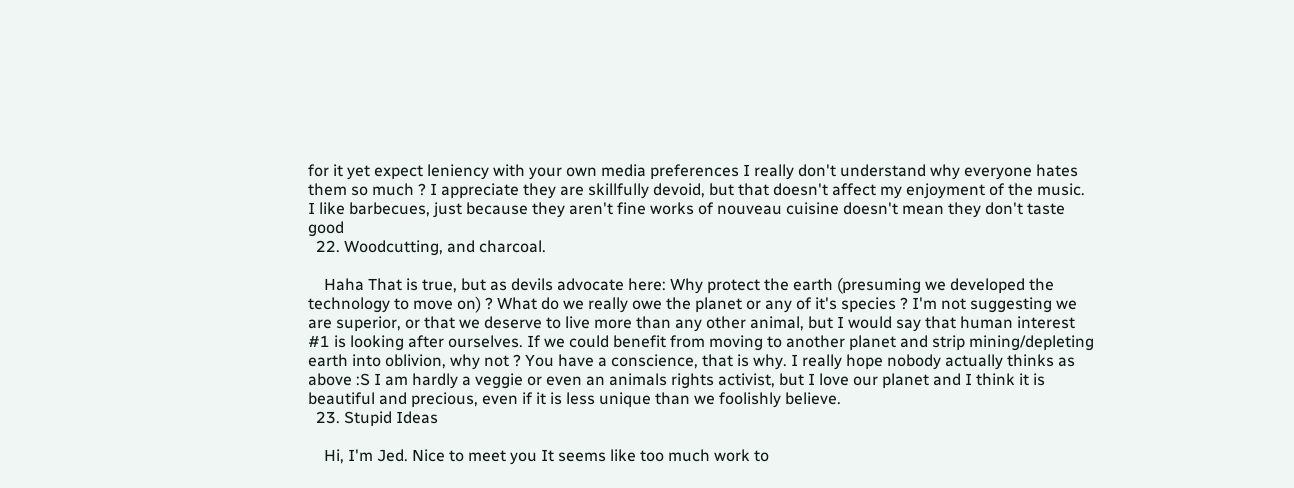for it yet expect leniency with your own media preferences I really don't understand why everyone hates them so much ? I appreciate they are skillfully devoid, but that doesn't affect my enjoyment of the music. I like barbecues, just because they aren't fine works of nouveau cuisine doesn't mean they don't taste good
  22. Woodcutting, and charcoal.

    Haha That is true, but as devils advocate here: Why protect the earth (presuming we developed the technology to move on) ? What do we really owe the planet or any of it's species ? I'm not suggesting we are superior, or that we deserve to live more than any other animal, but I would say that human interest #1 is looking after ourselves. If we could benefit from moving to another planet and strip mining/depleting earth into oblivion, why not ? You have a conscience, that is why. I really hope nobody actually thinks as above :S I am hardly a veggie or even an animals rights activist, but I love our planet and I think it is beautiful and precious, even if it is less unique than we foolishly believe.
  23. Stupid Ideas

    Hi, I'm Jed. Nice to meet you It seems like too much work to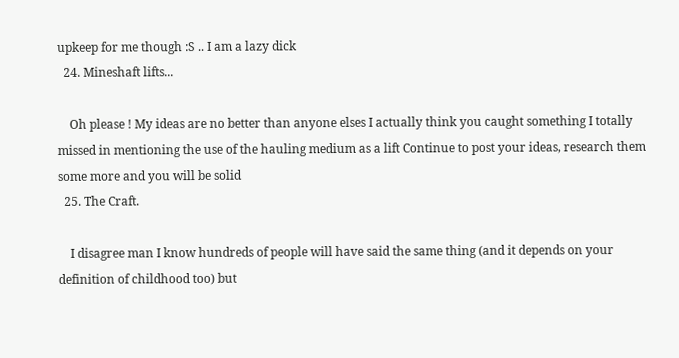upkeep for me though :S .. I am a lazy dick
  24. Mineshaft lifts...

    Oh please ! My ideas are no better than anyone elses I actually think you caught something I totally missed in mentioning the use of the hauling medium as a lift Continue to post your ideas, research them some more and you will be solid
  25. The Craft.

    I disagree man I know hundreds of people will have said the same thing (and it depends on your definition of childhood too) but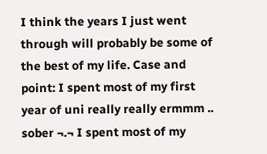I think the years I just went through will probably be some of the best of my life. Case and point: I spent most of my first year of uni really really ermmm .. sober ¬.¬ I spent most of my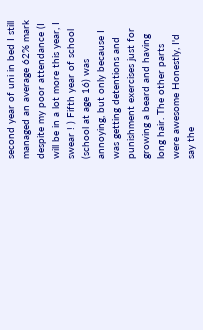second year of uni in bed I still managed an average 62% mark despite my poor attendance (I will be in a lot more this year, I swear ! ) Fifth year of school (school at age 16) was annoying, but only because I was getting detentions and punishment exercises just for growing a beard and having long hair. The other parts were awesome Honestly, I'd say the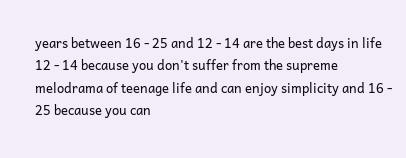years between 16 - 25 and 12 - 14 are the best days in life 12 - 14 because you don't suffer from the supreme melodrama of teenage life and can enjoy simplicity and 16 - 25 because you can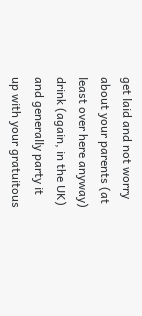get laid and not worry about your parents (at least over here anyway) drink (again, in the UK) and generally party it up with your gratuitous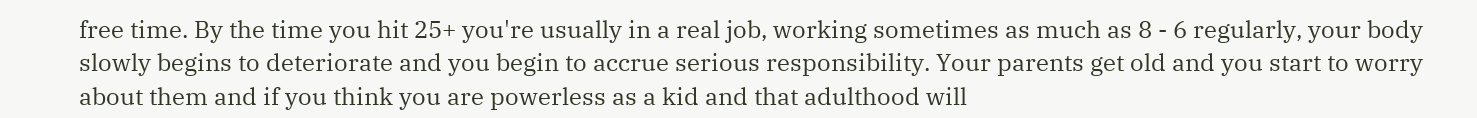free time. By the time you hit 25+ you're usually in a real job, working sometimes as much as 8 - 6 regularly, your body slowly begins to deteriorate and you begin to accrue serious responsibility. Your parents get old and you start to worry about them and if you think you are powerless as a kid and that adulthood will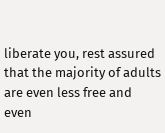liberate you, rest assured that the majority of adults are even less free and even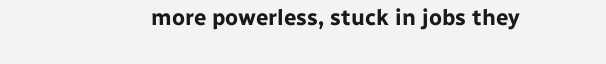more powerless, stuck in jobs they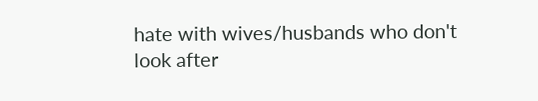hate with wives/husbands who don't look after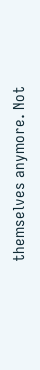themselves anymore. Not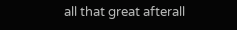all that great afterall